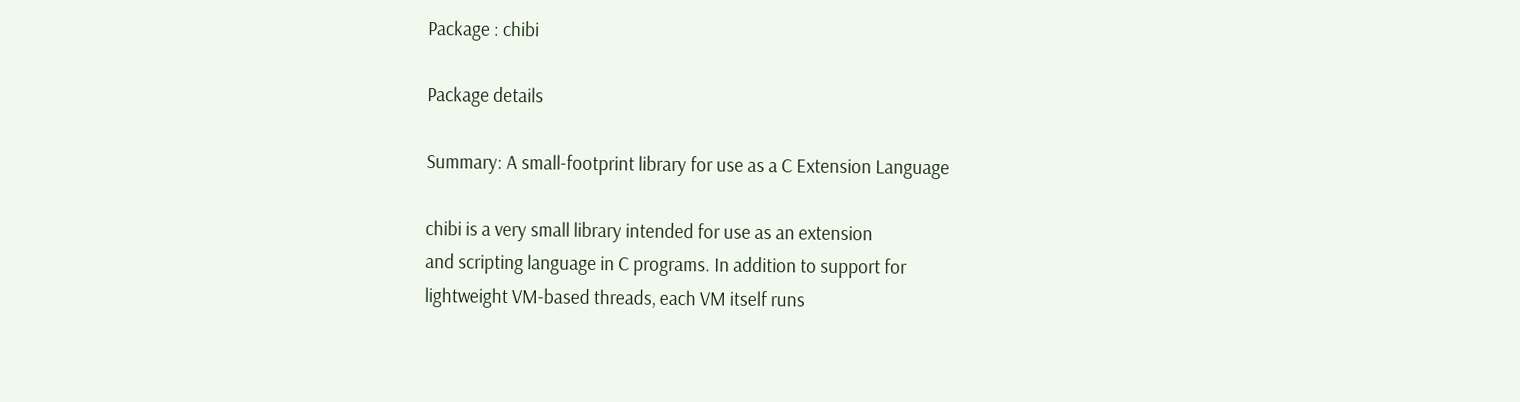Package : chibi

Package details

Summary: A small-footprint library for use as a C Extension Language

chibi is a very small library intended for use as an extension
and scripting language in C programs. In addition to support for
lightweight VM-based threads, each VM itself runs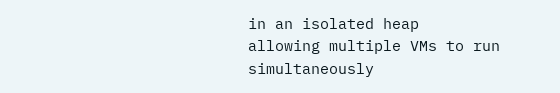in an isolated heap
allowing multiple VMs to run simultaneously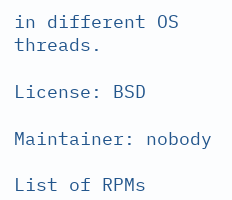in different OS threads.

License: BSD

Maintainer: nobody

List of RPMs